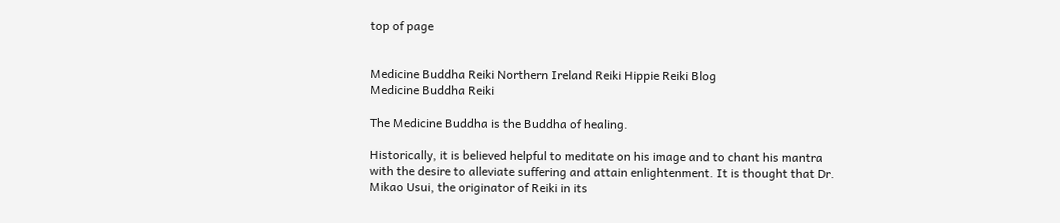top of page


Medicine Buddha Reiki Northern Ireland Reiki Hippie Reiki Blog
Medicine Buddha Reiki

The Medicine Buddha is the Buddha of healing.

Historically, it is believed helpful to meditate on his image and to chant his mantra with the desire to alleviate suffering and attain enlightenment. It is thought that Dr. Mikao Usui, the originator of Reiki in its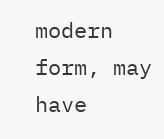modern form, may have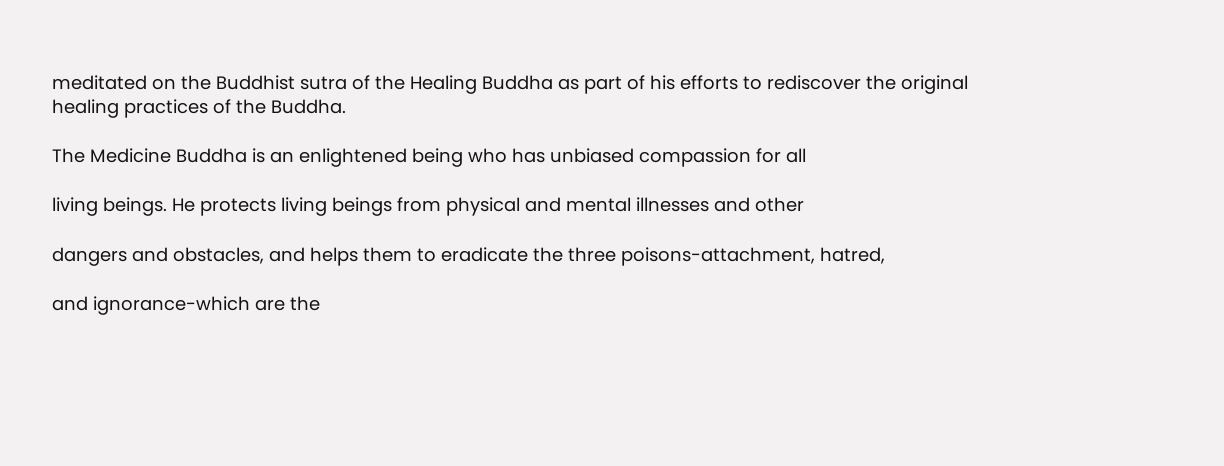meditated on the Buddhist sutra of the Healing Buddha as part of his efforts to rediscover the original healing practices of the Buddha.

The Medicine Buddha is an enlightened being who has unbiased compassion for all

living beings. He protects living beings from physical and mental illnesses and other

dangers and obstacles, and helps them to eradicate the three poisons-attachment, hatred,

and ignorance-which are the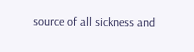source of all sickness and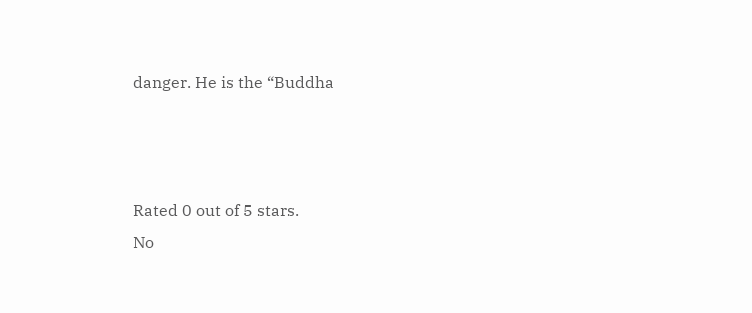danger. He is the “Buddha



Rated 0 out of 5 stars.
No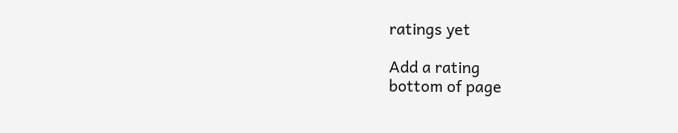ratings yet

Add a rating
bottom of page